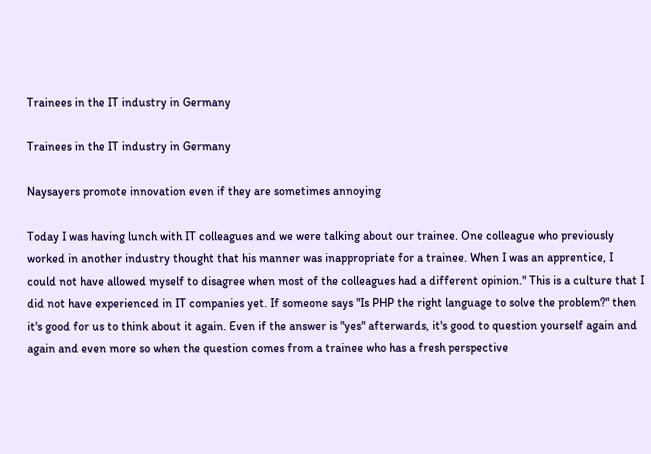Trainees in the IT industry in Germany

Trainees in the IT industry in Germany

Naysayers promote innovation even if they are sometimes annoying

Today I was having lunch with IT colleagues and we were talking about our trainee. One colleague who previously worked in another industry thought that his manner was inappropriate for a trainee. When I was an apprentice, I could not have allowed myself to disagree when most of the colleagues had a different opinion." This is a culture that I did not have experienced in IT companies yet. If someone says "Is PHP the right language to solve the problem?" then it's good for us to think about it again. Even if the answer is "yes" afterwards, it's good to question yourself again and again and even more so when the question comes from a trainee who has a fresh perspective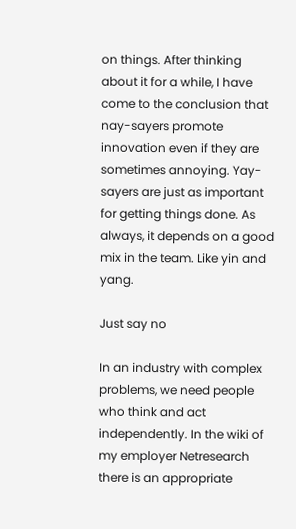on things. After thinking about it for a while, I have come to the conclusion that nay-sayers promote innovation even if they are sometimes annoying. Yay-sayers are just as important for getting things done. As always, it depends on a good mix in the team. Like yin and yang.

Just say no

In an industry with complex problems, we need people who think and act independently. In the wiki of my employer Netresearch there is an appropriate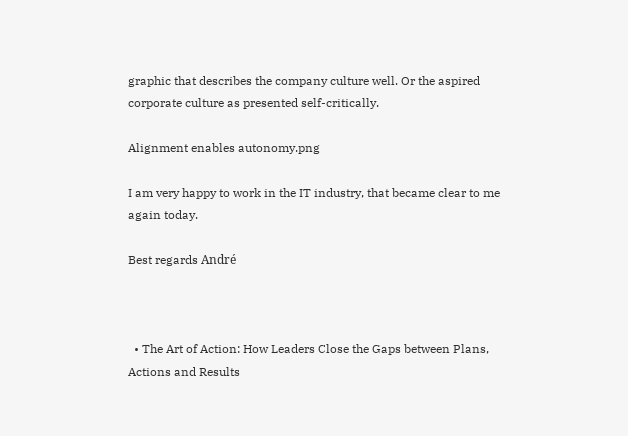graphic that describes the company culture well. Or the aspired corporate culture as presented self-critically.

Alignment enables autonomy.png

I am very happy to work in the IT industry, that became clear to me again today.

Best regards André



  • The Art of Action: How Leaders Close the Gaps between Plans, Actions and Results